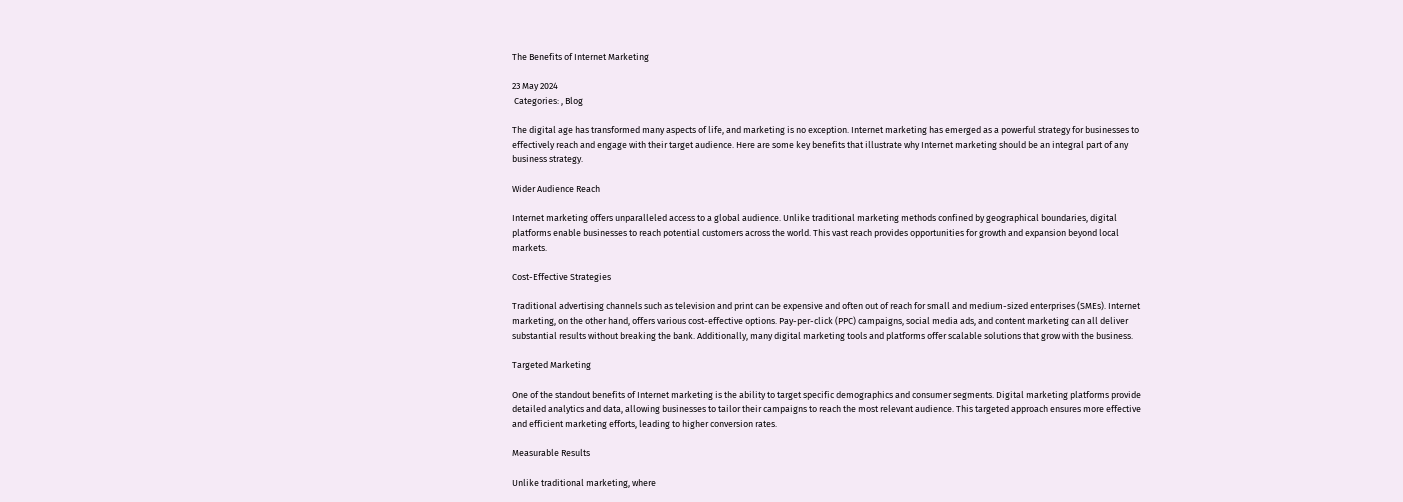The Benefits of Internet Marketing

23 May 2024
 Categories: , Blog

The digital age has transformed many aspects of life, and marketing is no exception. Internet marketing has emerged as a powerful strategy for businesses to effectively reach and engage with their target audience. Here are some key benefits that illustrate why Internet marketing should be an integral part of any business strategy.

Wider Audience Reach

Internet marketing offers unparalleled access to a global audience. Unlike traditional marketing methods confined by geographical boundaries, digital platforms enable businesses to reach potential customers across the world. This vast reach provides opportunities for growth and expansion beyond local markets.

Cost-Effective Strategies

Traditional advertising channels such as television and print can be expensive and often out of reach for small and medium-sized enterprises (SMEs). Internet marketing, on the other hand, offers various cost-effective options. Pay-per-click (PPC) campaigns, social media ads, and content marketing can all deliver substantial results without breaking the bank. Additionally, many digital marketing tools and platforms offer scalable solutions that grow with the business.

Targeted Marketing

One of the standout benefits of Internet marketing is the ability to target specific demographics and consumer segments. Digital marketing platforms provide detailed analytics and data, allowing businesses to tailor their campaigns to reach the most relevant audience. This targeted approach ensures more effective and efficient marketing efforts, leading to higher conversion rates.

Measurable Results

Unlike traditional marketing, where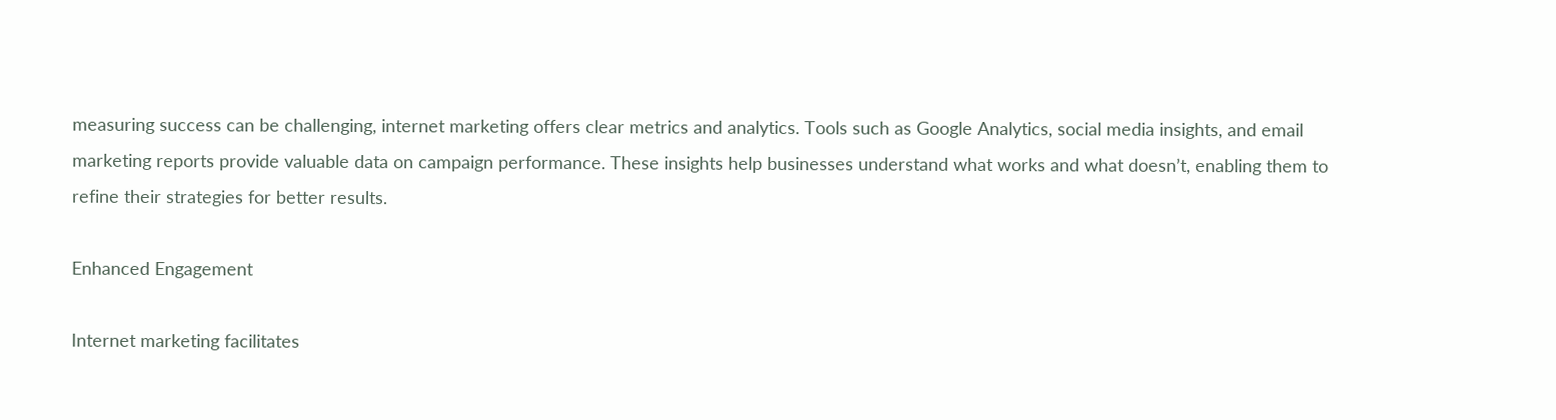measuring success can be challenging, internet marketing offers clear metrics and analytics. Tools such as Google Analytics, social media insights, and email marketing reports provide valuable data on campaign performance. These insights help businesses understand what works and what doesn’t, enabling them to refine their strategies for better results.

Enhanced Engagement

Internet marketing facilitates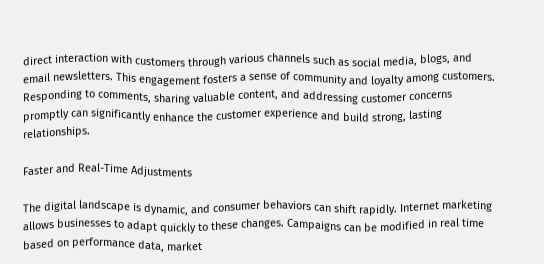direct interaction with customers through various channels such as social media, blogs, and email newsletters. This engagement fosters a sense of community and loyalty among customers. Responding to comments, sharing valuable content, and addressing customer concerns promptly can significantly enhance the customer experience and build strong, lasting relationships.

Faster and Real-Time Adjustments

The digital landscape is dynamic, and consumer behaviors can shift rapidly. Internet marketing allows businesses to adapt quickly to these changes. Campaigns can be modified in real time based on performance data, market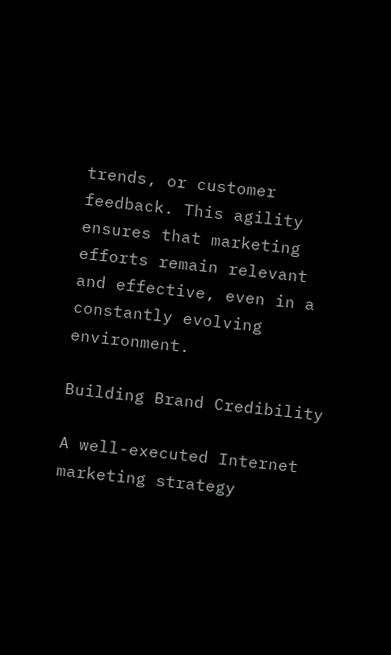trends, or customer feedback. This agility ensures that marketing efforts remain relevant and effective, even in a constantly evolving environment.

Building Brand Credibility

A well-executed Internet marketing strategy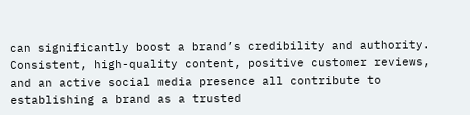can significantly boost a brand’s credibility and authority. Consistent, high-quality content, positive customer reviews, and an active social media presence all contribute to establishing a brand as a trusted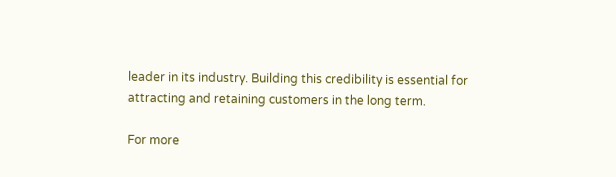leader in its industry. Building this credibility is essential for attracting and retaining customers in the long term.

For more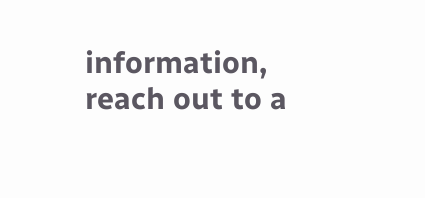information, reach out to a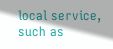local service, such as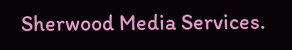Sherwood Media Services.